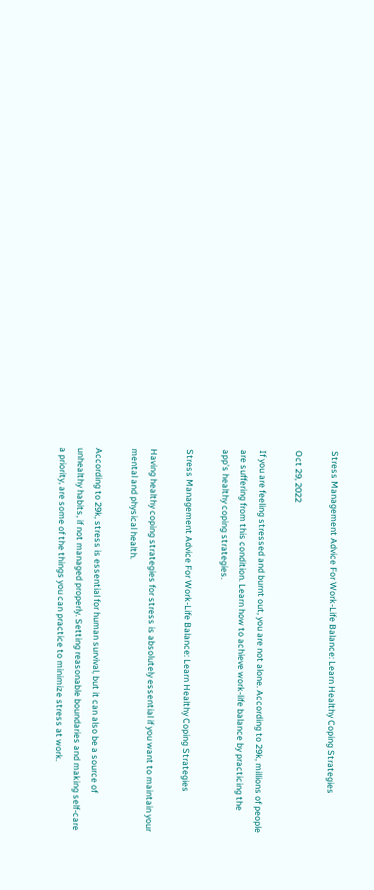Stress Management Advice For Work-Life Balance: Learn Healthy Coping Strategies

Oct 29, 2022

If you are feeling stressed and burnt out, you are not alone. According to 29k, millions of people are suffering from this condition. Learn how to achieve work-life balance by practicing the app’s healthy coping strategies.

Stress Management Advice For Work-Life Balance: Learn Healthy Coping Strategies

Having healthy coping strategies for stress is absolutely essential if you want to maintain your mental and physical health.

According to 29k, stress is essential for human survival, but it can also be a source of unhealthy habits, if not managed properly. Setting reasonable boundaries and making self-care a priority, are some of the things you can practice to minimize stress at work.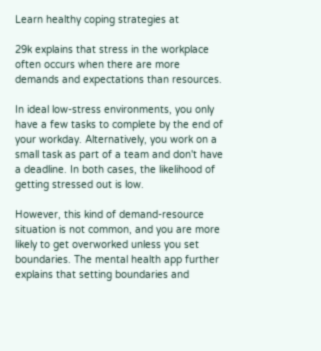Learn healthy coping strategies at

29k explains that stress in the workplace often occurs when there are more demands and expectations than resources.

In ideal low-stress environments, you only have a few tasks to complete by the end of your workday. Alternatively, you work on a small task as part of a team and don't have a deadline. In both cases, the likelihood of getting stressed out is low.

However, this kind of demand-resource situation is not common, and you are more likely to get overworked unless you set boundaries. The mental health app further explains that setting boundaries and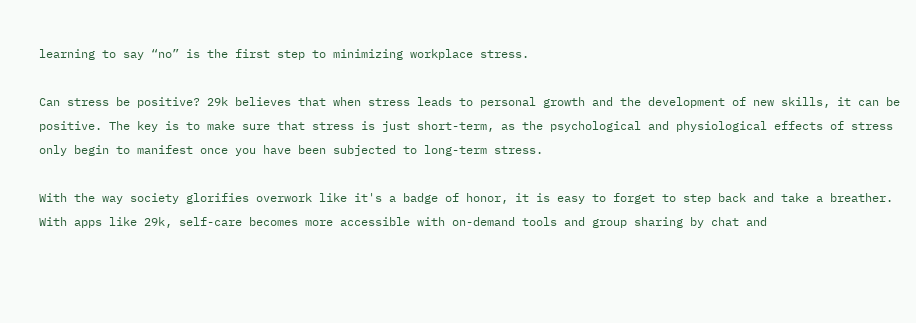learning to say “no” is the first step to minimizing workplace stress.

Can stress be positive? 29k believes that when stress leads to personal growth and the development of new skills, it can be positive. The key is to make sure that stress is just short-term, as the psychological and physiological effects of stress only begin to manifest once you have been subjected to long-term stress.

With the way society glorifies overwork like it's a badge of honor, it is easy to forget to step back and take a breather. With apps like 29k, self-care becomes more accessible with on-demand tools and group sharing by chat and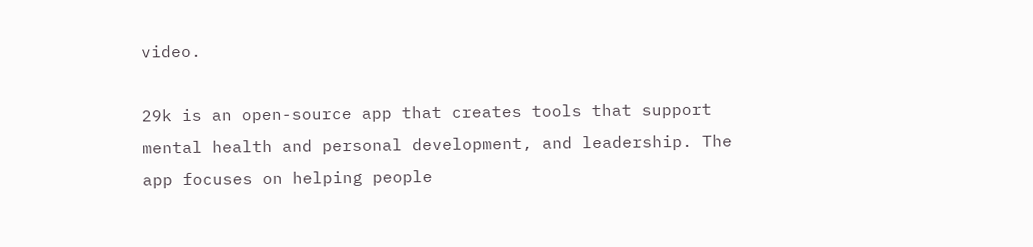video.

29k is an open-source app that creates tools that support mental health and personal development, and leadership. The app focuses on helping people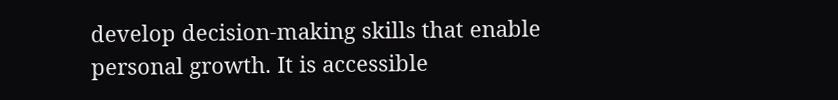develop decision-making skills that enable personal growth. It is accessible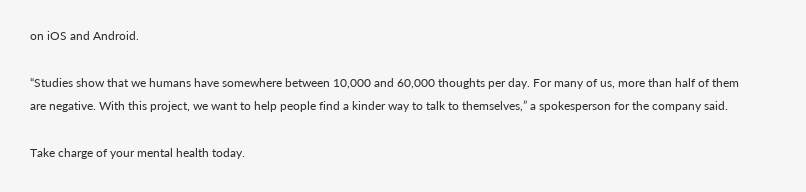on iOS and Android.

“Studies show that we humans have somewhere between 10,000 and 60,000 thoughts per day. For many of us, more than half of them are negative. With this project, we want to help people find a kinder way to talk to themselves,” a spokesperson for the company said.

Take charge of your mental health today.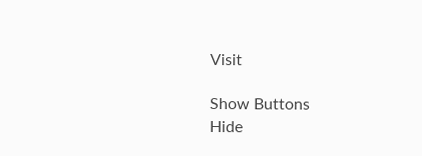Visit

Show Buttons
Hide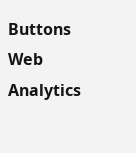Buttons
Web Analytics